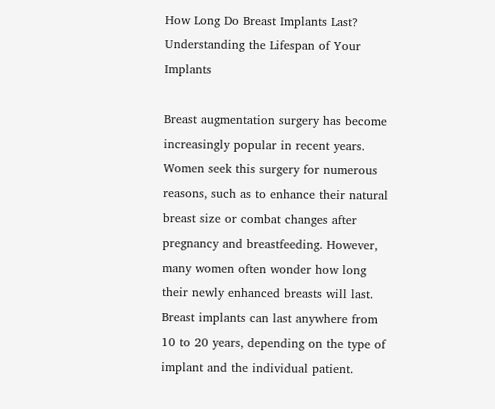How Long Do Breast Implants Last? Understanding the Lifespan of Your Implants

Breast augmentation surgery has become increasingly popular in recent years. Women seek this surgery for numerous reasons, such as to enhance their natural breast size or combat changes after pregnancy and breastfeeding. However, many women often wonder how long their newly enhanced breasts will last. Breast implants can last anywhere from 10 to 20 years, depending on the type of implant and the individual patient.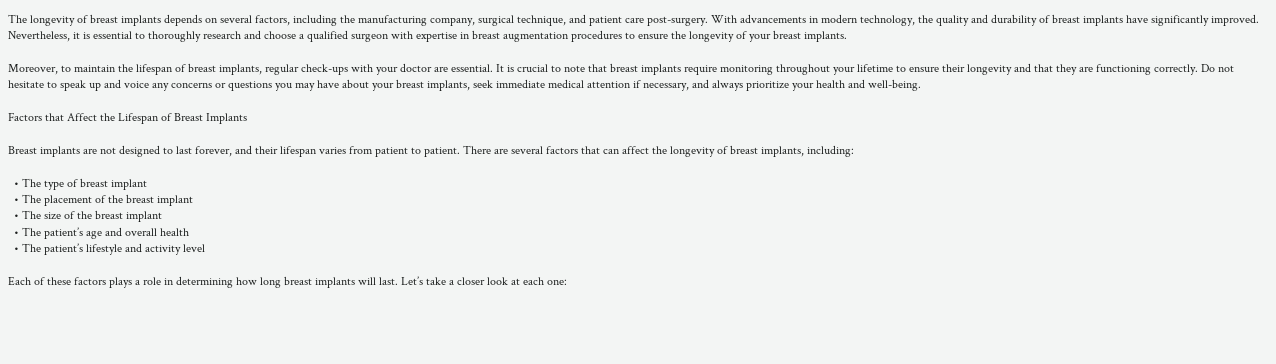The longevity of breast implants depends on several factors, including the manufacturing company, surgical technique, and patient care post-surgery. With advancements in modern technology, the quality and durability of breast implants have significantly improved. Nevertheless, it is essential to thoroughly research and choose a qualified surgeon with expertise in breast augmentation procedures to ensure the longevity of your breast implants.

Moreover, to maintain the lifespan of breast implants, regular check-ups with your doctor are essential. It is crucial to note that breast implants require monitoring throughout your lifetime to ensure their longevity and that they are functioning correctly. Do not hesitate to speak up and voice any concerns or questions you may have about your breast implants, seek immediate medical attention if necessary, and always prioritize your health and well-being.

Factors that Affect the Lifespan of Breast Implants

Breast implants are not designed to last forever, and their lifespan varies from patient to patient. There are several factors that can affect the longevity of breast implants, including:

  • The type of breast implant
  • The placement of the breast implant
  • The size of the breast implant
  • The patient’s age and overall health
  • The patient’s lifestyle and activity level

Each of these factors plays a role in determining how long breast implants will last. Let’s take a closer look at each one: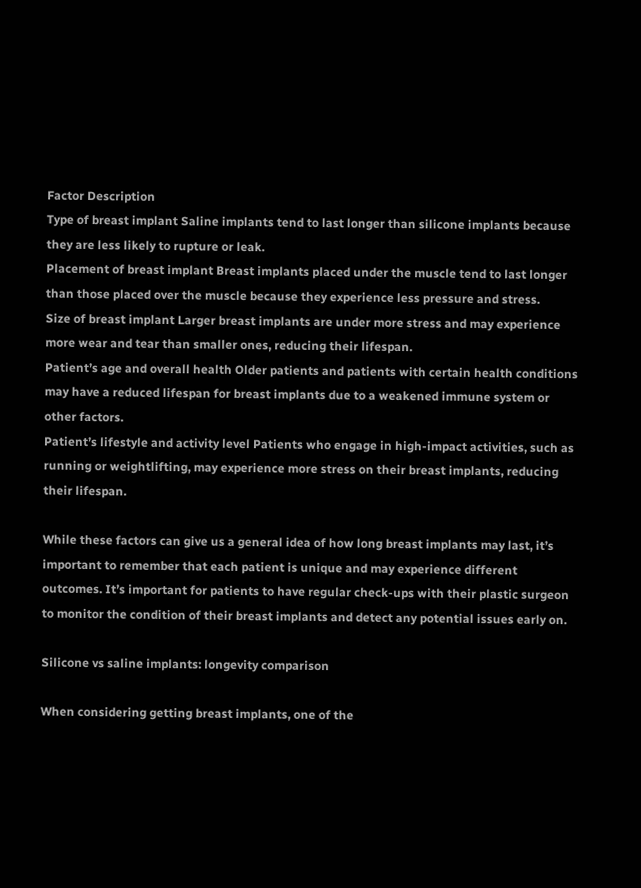Factor Description
Type of breast implant Saline implants tend to last longer than silicone implants because they are less likely to rupture or leak.
Placement of breast implant Breast implants placed under the muscle tend to last longer than those placed over the muscle because they experience less pressure and stress.
Size of breast implant Larger breast implants are under more stress and may experience more wear and tear than smaller ones, reducing their lifespan.
Patient’s age and overall health Older patients and patients with certain health conditions may have a reduced lifespan for breast implants due to a weakened immune system or other factors.
Patient’s lifestyle and activity level Patients who engage in high-impact activities, such as running or weightlifting, may experience more stress on their breast implants, reducing their lifespan.

While these factors can give us a general idea of how long breast implants may last, it’s important to remember that each patient is unique and may experience different outcomes. It’s important for patients to have regular check-ups with their plastic surgeon to monitor the condition of their breast implants and detect any potential issues early on.

Silicone vs saline implants: longevity comparison

When considering getting breast implants, one of the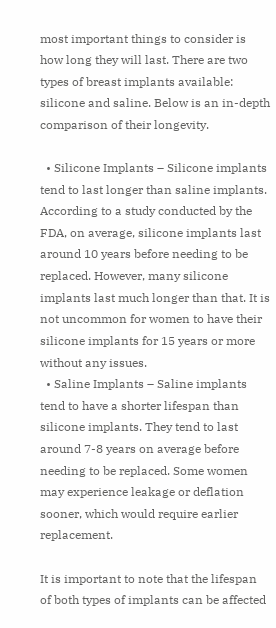most important things to consider is how long they will last. There are two types of breast implants available: silicone and saline. Below is an in-depth comparison of their longevity.

  • Silicone Implants – Silicone implants tend to last longer than saline implants. According to a study conducted by the FDA, on average, silicone implants last around 10 years before needing to be replaced. However, many silicone implants last much longer than that. It is not uncommon for women to have their silicone implants for 15 years or more without any issues.
  • Saline Implants – Saline implants tend to have a shorter lifespan than silicone implants. They tend to last around 7-8 years on average before needing to be replaced. Some women may experience leakage or deflation sooner, which would require earlier replacement.

It is important to note that the lifespan of both types of implants can be affected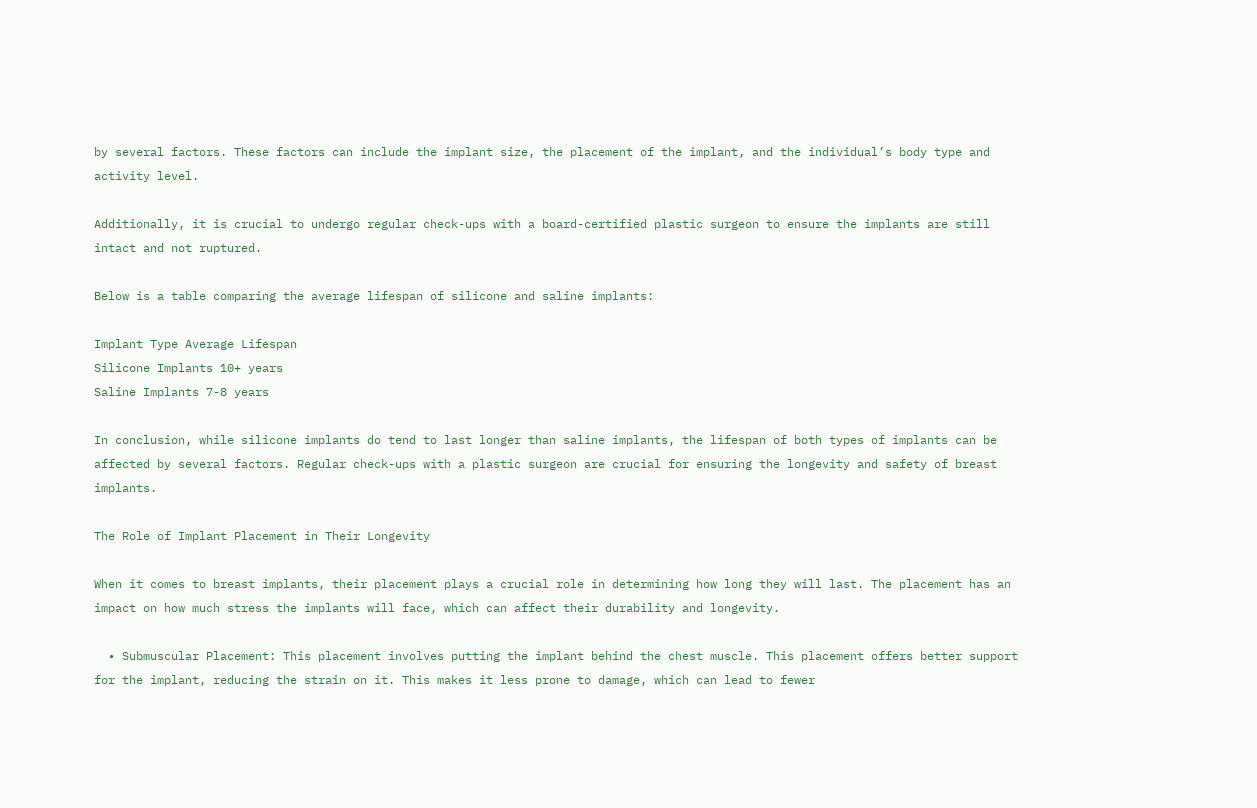by several factors. These factors can include the implant size, the placement of the implant, and the individual’s body type and activity level.

Additionally, it is crucial to undergo regular check-ups with a board-certified plastic surgeon to ensure the implants are still intact and not ruptured.

Below is a table comparing the average lifespan of silicone and saline implants:

Implant Type Average Lifespan
Silicone Implants 10+ years
Saline Implants 7-8 years

In conclusion, while silicone implants do tend to last longer than saline implants, the lifespan of both types of implants can be affected by several factors. Regular check-ups with a plastic surgeon are crucial for ensuring the longevity and safety of breast implants.

The Role of Implant Placement in Their Longevity

When it comes to breast implants, their placement plays a crucial role in determining how long they will last. The placement has an impact on how much stress the implants will face, which can affect their durability and longevity.

  • Submuscular Placement: This placement involves putting the implant behind the chest muscle. This placement offers better support for the implant, reducing the strain on it. This makes it less prone to damage, which can lead to fewer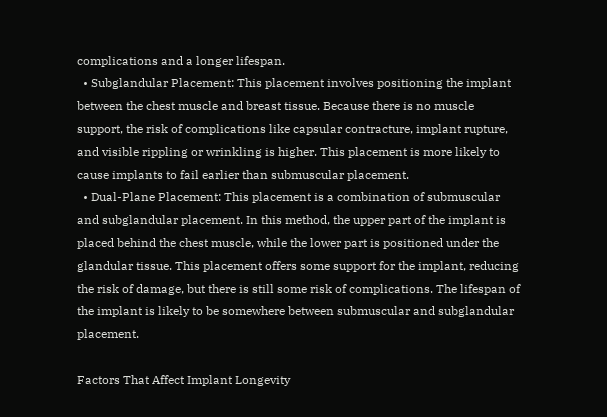complications and a longer lifespan.
  • Subglandular Placement: This placement involves positioning the implant between the chest muscle and breast tissue. Because there is no muscle support, the risk of complications like capsular contracture, implant rupture, and visible rippling or wrinkling is higher. This placement is more likely to cause implants to fail earlier than submuscular placement.
  • Dual-Plane Placement: This placement is a combination of submuscular and subglandular placement. In this method, the upper part of the implant is placed behind the chest muscle, while the lower part is positioned under the glandular tissue. This placement offers some support for the implant, reducing the risk of damage, but there is still some risk of complications. The lifespan of the implant is likely to be somewhere between submuscular and subglandular placement.

Factors That Affect Implant Longevity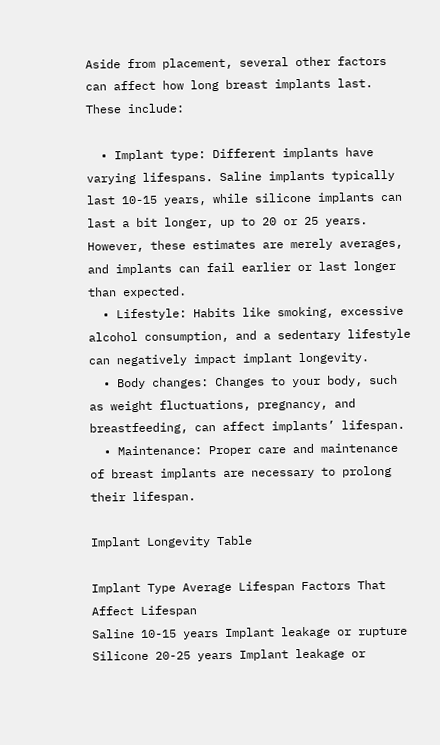Aside from placement, several other factors can affect how long breast implants last. These include:

  • Implant type: Different implants have varying lifespans. Saline implants typically last 10-15 years, while silicone implants can last a bit longer, up to 20 or 25 years. However, these estimates are merely averages, and implants can fail earlier or last longer than expected.
  • Lifestyle: Habits like smoking, excessive alcohol consumption, and a sedentary lifestyle can negatively impact implant longevity.
  • Body changes: Changes to your body, such as weight fluctuations, pregnancy, and breastfeeding, can affect implants’ lifespan.
  • Maintenance: Proper care and maintenance of breast implants are necessary to prolong their lifespan.

Implant Longevity Table

Implant Type Average Lifespan Factors That Affect Lifespan
Saline 10-15 years Implant leakage or rupture
Silicone 20-25 years Implant leakage or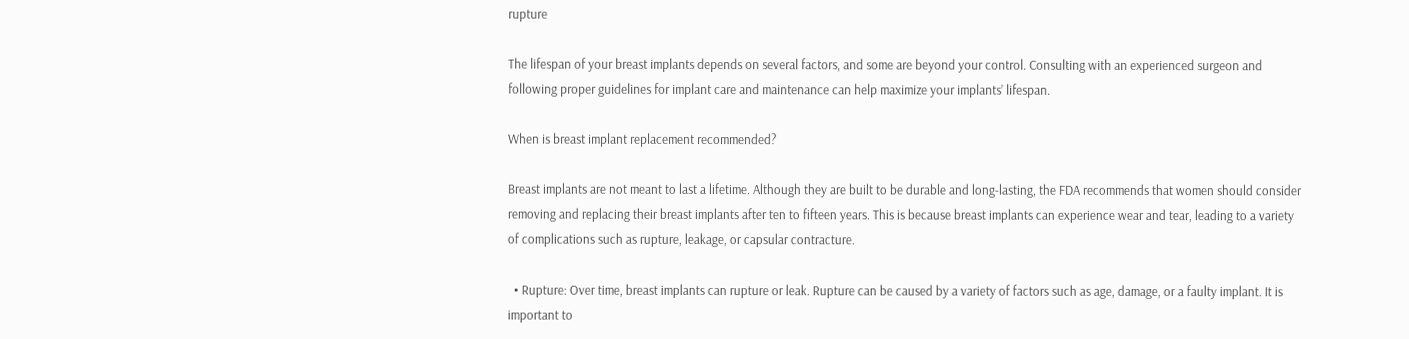rupture

The lifespan of your breast implants depends on several factors, and some are beyond your control. Consulting with an experienced surgeon and following proper guidelines for implant care and maintenance can help maximize your implants’ lifespan.

When is breast implant replacement recommended?

Breast implants are not meant to last a lifetime. Although they are built to be durable and long-lasting, the FDA recommends that women should consider removing and replacing their breast implants after ten to fifteen years. This is because breast implants can experience wear and tear, leading to a variety of complications such as rupture, leakage, or capsular contracture.

  • Rupture: Over time, breast implants can rupture or leak. Rupture can be caused by a variety of factors such as age, damage, or a faulty implant. It is important to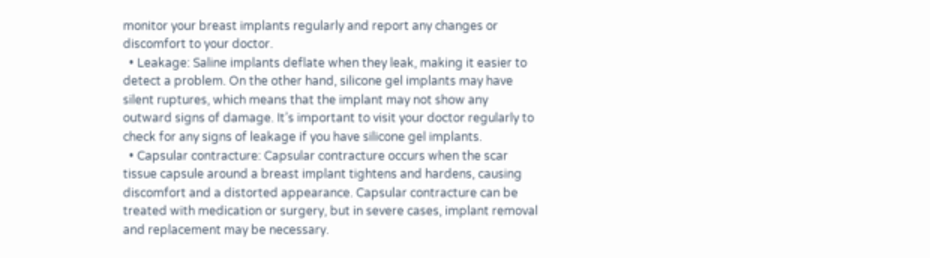monitor your breast implants regularly and report any changes or discomfort to your doctor.
  • Leakage: Saline implants deflate when they leak, making it easier to detect a problem. On the other hand, silicone gel implants may have silent ruptures, which means that the implant may not show any outward signs of damage. It’s important to visit your doctor regularly to check for any signs of leakage if you have silicone gel implants.
  • Capsular contracture: Capsular contracture occurs when the scar tissue capsule around a breast implant tightens and hardens, causing discomfort and a distorted appearance. Capsular contracture can be treated with medication or surgery, but in severe cases, implant removal and replacement may be necessary.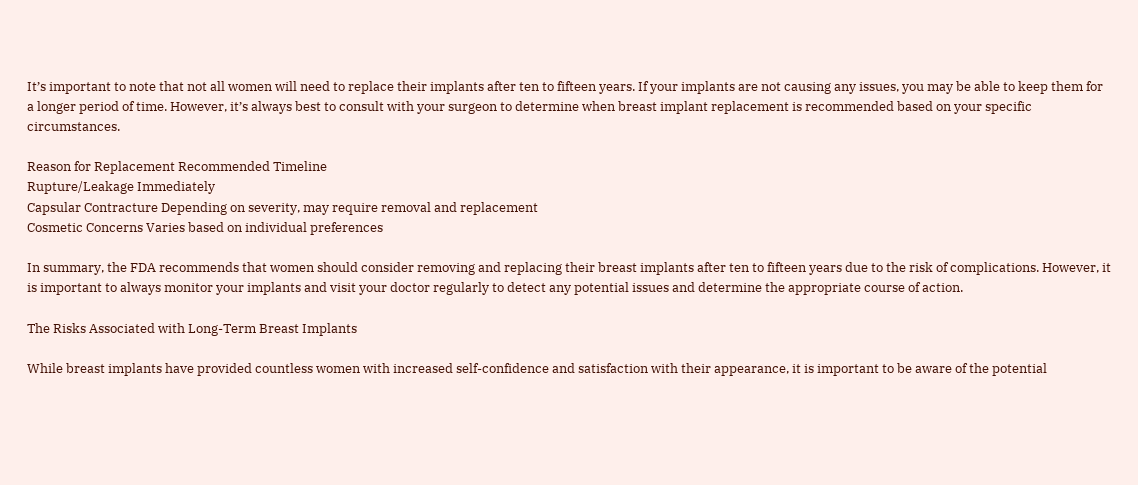It’s important to note that not all women will need to replace their implants after ten to fifteen years. If your implants are not causing any issues, you may be able to keep them for a longer period of time. However, it’s always best to consult with your surgeon to determine when breast implant replacement is recommended based on your specific circumstances.

Reason for Replacement Recommended Timeline
Rupture/Leakage Immediately
Capsular Contracture Depending on severity, may require removal and replacement
Cosmetic Concerns Varies based on individual preferences

In summary, the FDA recommends that women should consider removing and replacing their breast implants after ten to fifteen years due to the risk of complications. However, it is important to always monitor your implants and visit your doctor regularly to detect any potential issues and determine the appropriate course of action.

The Risks Associated with Long-Term Breast Implants

While breast implants have provided countless women with increased self-confidence and satisfaction with their appearance, it is important to be aware of the potential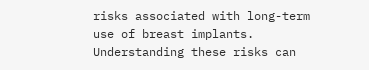risks associated with long-term use of breast implants. Understanding these risks can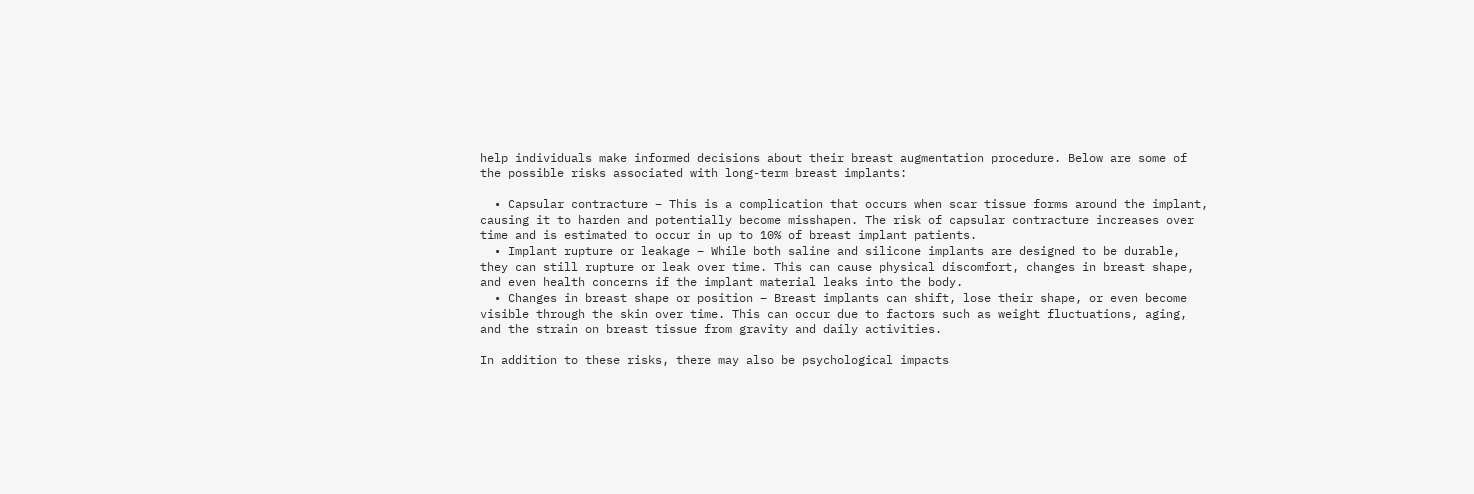help individuals make informed decisions about their breast augmentation procedure. Below are some of the possible risks associated with long-term breast implants:

  • Capsular contracture – This is a complication that occurs when scar tissue forms around the implant, causing it to harden and potentially become misshapen. The risk of capsular contracture increases over time and is estimated to occur in up to 10% of breast implant patients.
  • Implant rupture or leakage – While both saline and silicone implants are designed to be durable, they can still rupture or leak over time. This can cause physical discomfort, changes in breast shape, and even health concerns if the implant material leaks into the body.
  • Changes in breast shape or position – Breast implants can shift, lose their shape, or even become visible through the skin over time. This can occur due to factors such as weight fluctuations, aging, and the strain on breast tissue from gravity and daily activities.

In addition to these risks, there may also be psychological impacts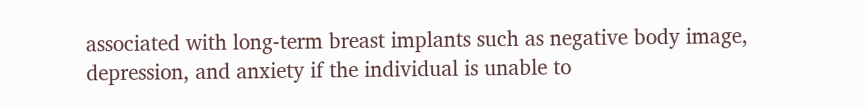associated with long-term breast implants such as negative body image, depression, and anxiety if the individual is unable to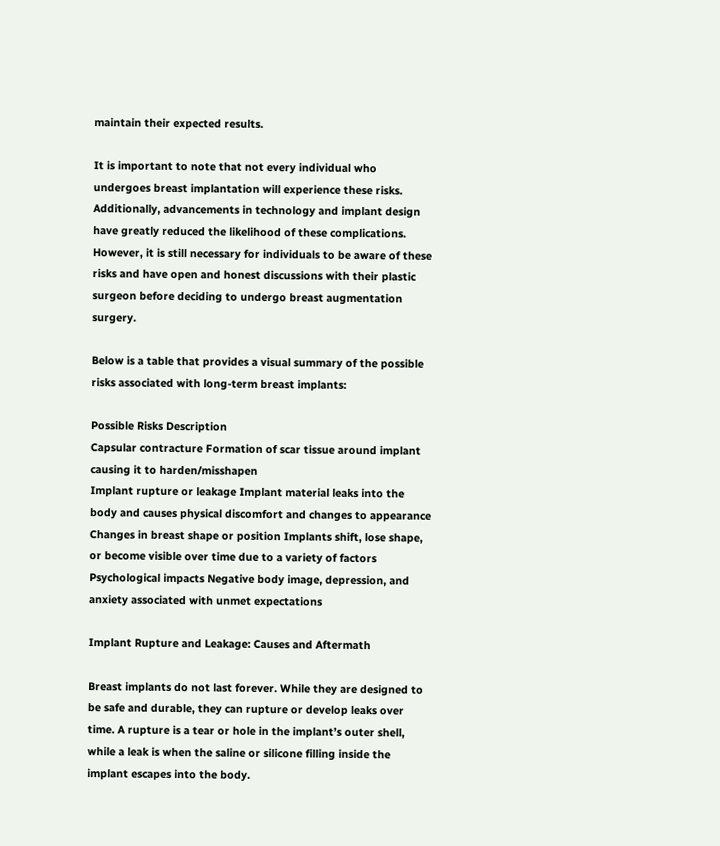maintain their expected results.

It is important to note that not every individual who undergoes breast implantation will experience these risks. Additionally, advancements in technology and implant design have greatly reduced the likelihood of these complications. However, it is still necessary for individuals to be aware of these risks and have open and honest discussions with their plastic surgeon before deciding to undergo breast augmentation surgery.

Below is a table that provides a visual summary of the possible risks associated with long-term breast implants:

Possible Risks Description
Capsular contracture Formation of scar tissue around implant causing it to harden/misshapen
Implant rupture or leakage Implant material leaks into the body and causes physical discomfort and changes to appearance
Changes in breast shape or position Implants shift, lose shape, or become visible over time due to a variety of factors
Psychological impacts Negative body image, depression, and anxiety associated with unmet expectations

Implant Rupture and Leakage: Causes and Aftermath

Breast implants do not last forever. While they are designed to be safe and durable, they can rupture or develop leaks over time. A rupture is a tear or hole in the implant’s outer shell, while a leak is when the saline or silicone filling inside the implant escapes into the body.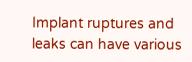Implant ruptures and leaks can have various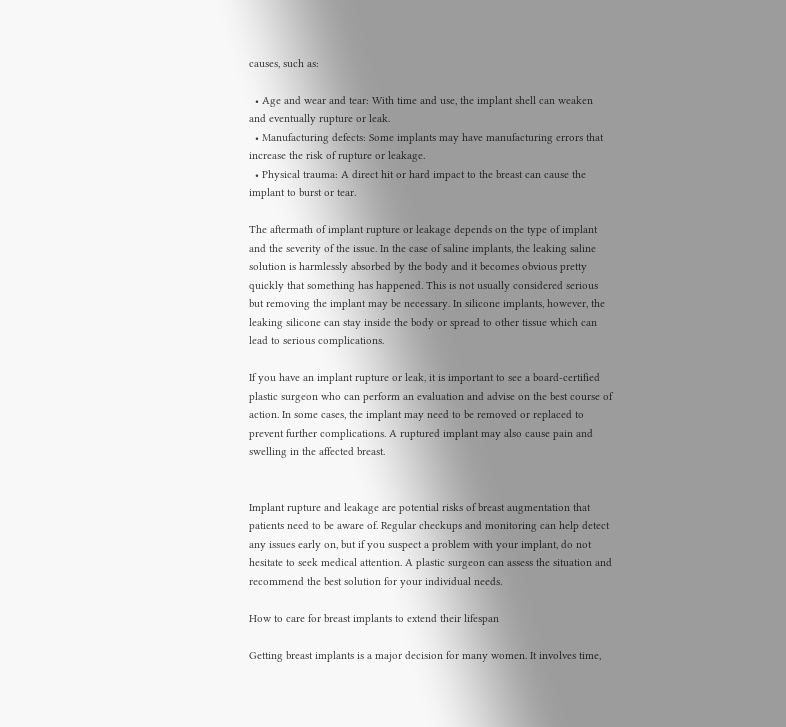causes, such as:

  • Age and wear and tear: With time and use, the implant shell can weaken and eventually rupture or leak.
  • Manufacturing defects: Some implants may have manufacturing errors that increase the risk of rupture or leakage.
  • Physical trauma: A direct hit or hard impact to the breast can cause the implant to burst or tear.

The aftermath of implant rupture or leakage depends on the type of implant and the severity of the issue. In the case of saline implants, the leaking saline solution is harmlessly absorbed by the body and it becomes obvious pretty quickly that something has happened. This is not usually considered serious but removing the implant may be necessary. In silicone implants, however, the leaking silicone can stay inside the body or spread to other tissue which can lead to serious complications.

If you have an implant rupture or leak, it is important to see a board-certified plastic surgeon who can perform an evaluation and advise on the best course of action. In some cases, the implant may need to be removed or replaced to prevent further complications. A ruptured implant may also cause pain and swelling in the affected breast.


Implant rupture and leakage are potential risks of breast augmentation that patients need to be aware of. Regular checkups and monitoring can help detect any issues early on, but if you suspect a problem with your implant, do not hesitate to seek medical attention. A plastic surgeon can assess the situation and recommend the best solution for your individual needs.

How to care for breast implants to extend their lifespan

Getting breast implants is a major decision for many women. It involves time,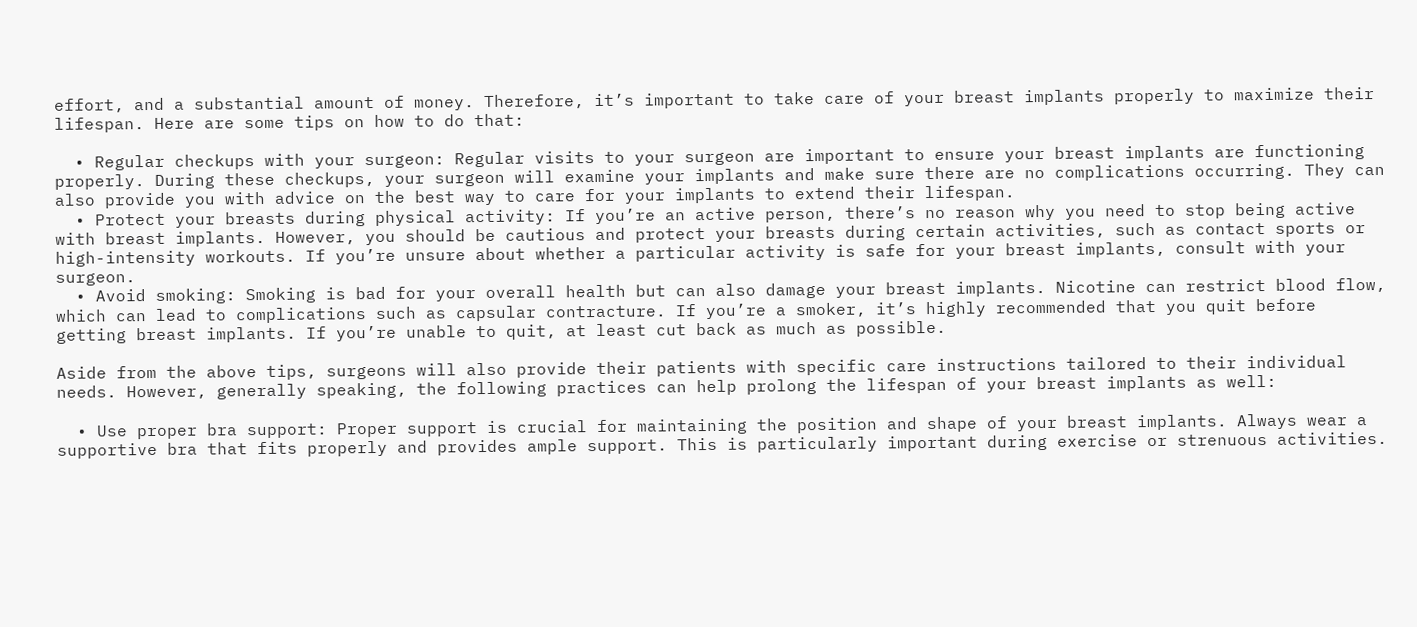effort, and a substantial amount of money. Therefore, it’s important to take care of your breast implants properly to maximize their lifespan. Here are some tips on how to do that:

  • Regular checkups with your surgeon: Regular visits to your surgeon are important to ensure your breast implants are functioning properly. During these checkups, your surgeon will examine your implants and make sure there are no complications occurring. They can also provide you with advice on the best way to care for your implants to extend their lifespan.
  • Protect your breasts during physical activity: If you’re an active person, there’s no reason why you need to stop being active with breast implants. However, you should be cautious and protect your breasts during certain activities, such as contact sports or high-intensity workouts. If you’re unsure about whether a particular activity is safe for your breast implants, consult with your surgeon.
  • Avoid smoking: Smoking is bad for your overall health but can also damage your breast implants. Nicotine can restrict blood flow, which can lead to complications such as capsular contracture. If you’re a smoker, it’s highly recommended that you quit before getting breast implants. If you’re unable to quit, at least cut back as much as possible.

Aside from the above tips, surgeons will also provide their patients with specific care instructions tailored to their individual needs. However, generally speaking, the following practices can help prolong the lifespan of your breast implants as well:

  • Use proper bra support: Proper support is crucial for maintaining the position and shape of your breast implants. Always wear a supportive bra that fits properly and provides ample support. This is particularly important during exercise or strenuous activities.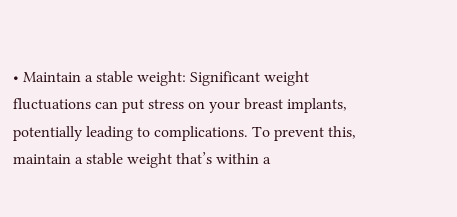• Maintain a stable weight: Significant weight fluctuations can put stress on your breast implants, potentially leading to complications. To prevent this, maintain a stable weight that’s within a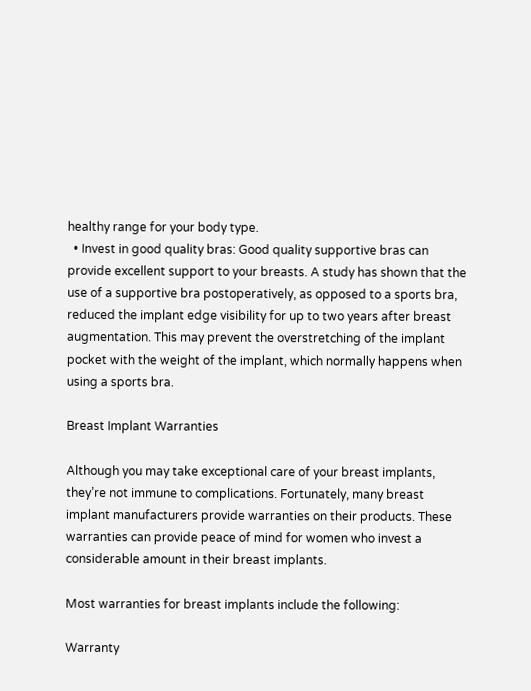healthy range for your body type.
  • Invest in good quality bras: Good quality supportive bras can provide excellent support to your breasts. A study has shown that the use of a supportive bra postoperatively, as opposed to a sports bra, reduced the implant edge visibility for up to two years after breast augmentation. This may prevent the overstretching of the implant pocket with the weight of the implant, which normally happens when using a sports bra.

Breast Implant Warranties

Although you may take exceptional care of your breast implants, they’re not immune to complications. Fortunately, many breast implant manufacturers provide warranties on their products. These warranties can provide peace of mind for women who invest a considerable amount in their breast implants.

Most warranties for breast implants include the following:

Warranty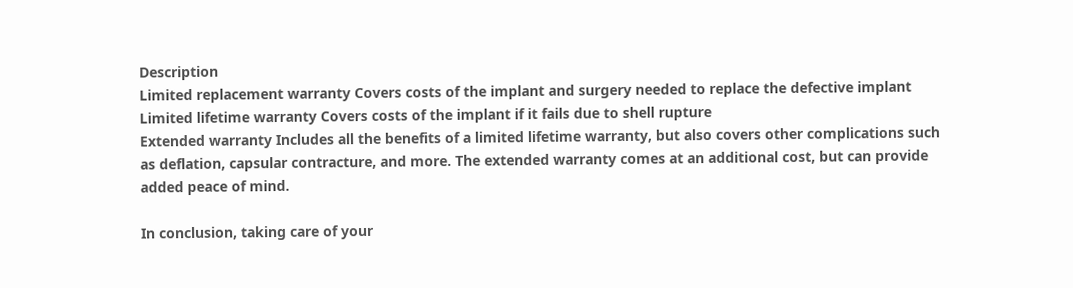Description
Limited replacement warranty Covers costs of the implant and surgery needed to replace the defective implant
Limited lifetime warranty Covers costs of the implant if it fails due to shell rupture
Extended warranty Includes all the benefits of a limited lifetime warranty, but also covers other complications such as deflation, capsular contracture, and more. The extended warranty comes at an additional cost, but can provide added peace of mind.

In conclusion, taking care of your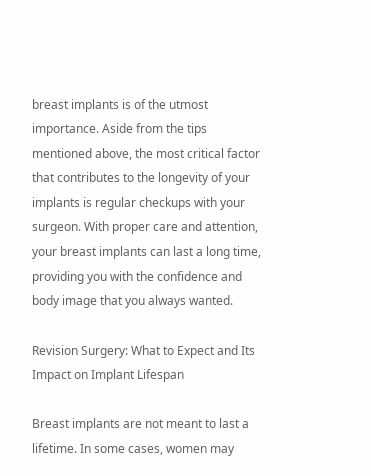breast implants is of the utmost importance. Aside from the tips mentioned above, the most critical factor that contributes to the longevity of your implants is regular checkups with your surgeon. With proper care and attention, your breast implants can last a long time, providing you with the confidence and body image that you always wanted.

Revision Surgery: What to Expect and Its Impact on Implant Lifespan

Breast implants are not meant to last a lifetime. In some cases, women may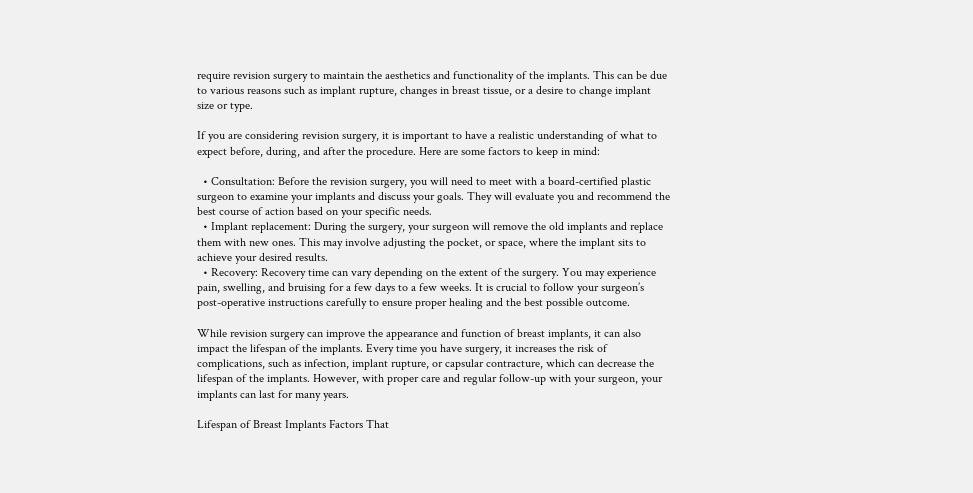require revision surgery to maintain the aesthetics and functionality of the implants. This can be due to various reasons such as implant rupture, changes in breast tissue, or a desire to change implant size or type.

If you are considering revision surgery, it is important to have a realistic understanding of what to expect before, during, and after the procedure. Here are some factors to keep in mind:

  • Consultation: Before the revision surgery, you will need to meet with a board-certified plastic surgeon to examine your implants and discuss your goals. They will evaluate you and recommend the best course of action based on your specific needs.
  • Implant replacement: During the surgery, your surgeon will remove the old implants and replace them with new ones. This may involve adjusting the pocket, or space, where the implant sits to achieve your desired results.
  • Recovery: Recovery time can vary depending on the extent of the surgery. You may experience pain, swelling, and bruising for a few days to a few weeks. It is crucial to follow your surgeon’s post-operative instructions carefully to ensure proper healing and the best possible outcome.

While revision surgery can improve the appearance and function of breast implants, it can also impact the lifespan of the implants. Every time you have surgery, it increases the risk of complications, such as infection, implant rupture, or capsular contracture, which can decrease the lifespan of the implants. However, with proper care and regular follow-up with your surgeon, your implants can last for many years.

Lifespan of Breast Implants Factors That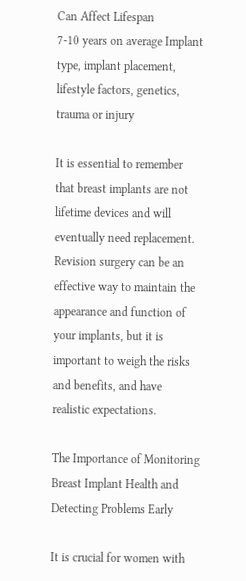Can Affect Lifespan
7-10 years on average Implant type, implant placement, lifestyle factors, genetics, trauma or injury

It is essential to remember that breast implants are not lifetime devices and will eventually need replacement. Revision surgery can be an effective way to maintain the appearance and function of your implants, but it is important to weigh the risks and benefits, and have realistic expectations.

The Importance of Monitoring Breast Implant Health and Detecting Problems Early

It is crucial for women with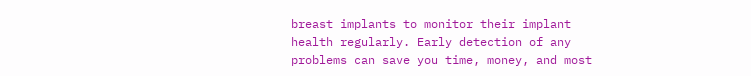breast implants to monitor their implant health regularly. Early detection of any problems can save you time, money, and most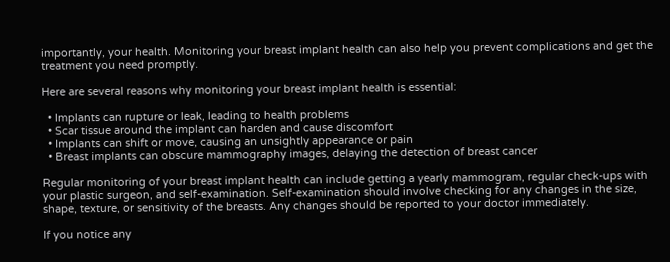importantly, your health. Monitoring your breast implant health can also help you prevent complications and get the treatment you need promptly.

Here are several reasons why monitoring your breast implant health is essential:

  • Implants can rupture or leak, leading to health problems
  • Scar tissue around the implant can harden and cause discomfort
  • Implants can shift or move, causing an unsightly appearance or pain
  • Breast implants can obscure mammography images, delaying the detection of breast cancer

Regular monitoring of your breast implant health can include getting a yearly mammogram, regular check-ups with your plastic surgeon, and self-examination. Self-examination should involve checking for any changes in the size, shape, texture, or sensitivity of the breasts. Any changes should be reported to your doctor immediately.

If you notice any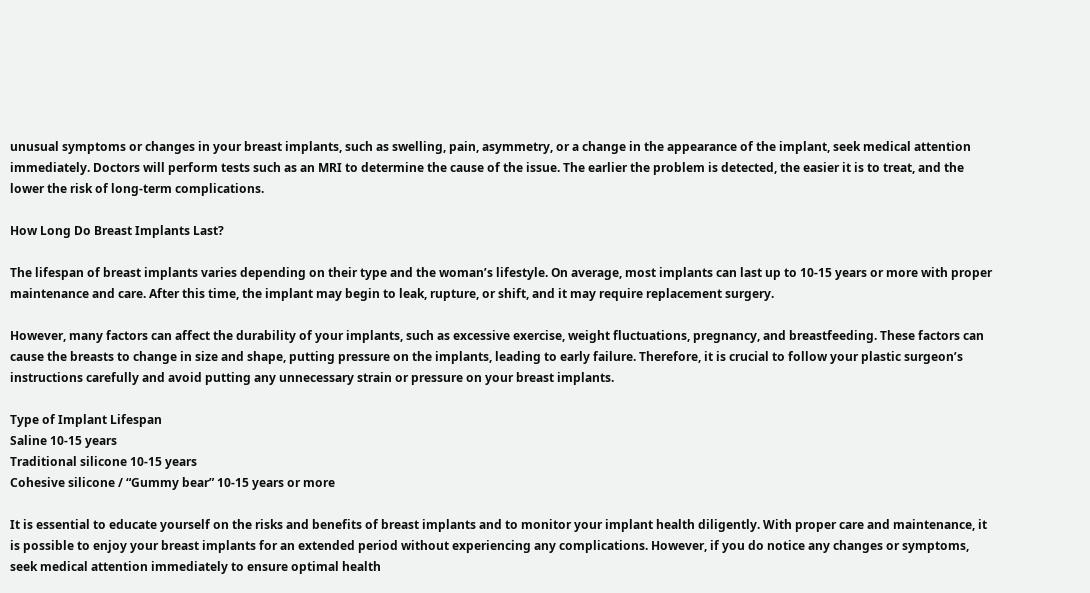unusual symptoms or changes in your breast implants, such as swelling, pain, asymmetry, or a change in the appearance of the implant, seek medical attention immediately. Doctors will perform tests such as an MRI to determine the cause of the issue. The earlier the problem is detected, the easier it is to treat, and the lower the risk of long-term complications.

How Long Do Breast Implants Last?

The lifespan of breast implants varies depending on their type and the woman’s lifestyle. On average, most implants can last up to 10-15 years or more with proper maintenance and care. After this time, the implant may begin to leak, rupture, or shift, and it may require replacement surgery.

However, many factors can affect the durability of your implants, such as excessive exercise, weight fluctuations, pregnancy, and breastfeeding. These factors can cause the breasts to change in size and shape, putting pressure on the implants, leading to early failure. Therefore, it is crucial to follow your plastic surgeon’s instructions carefully and avoid putting any unnecessary strain or pressure on your breast implants.

Type of Implant Lifespan
Saline 10-15 years
Traditional silicone 10-15 years
Cohesive silicone / “Gummy bear” 10-15 years or more

It is essential to educate yourself on the risks and benefits of breast implants and to monitor your implant health diligently. With proper care and maintenance, it is possible to enjoy your breast implants for an extended period without experiencing any complications. However, if you do notice any changes or symptoms, seek medical attention immediately to ensure optimal health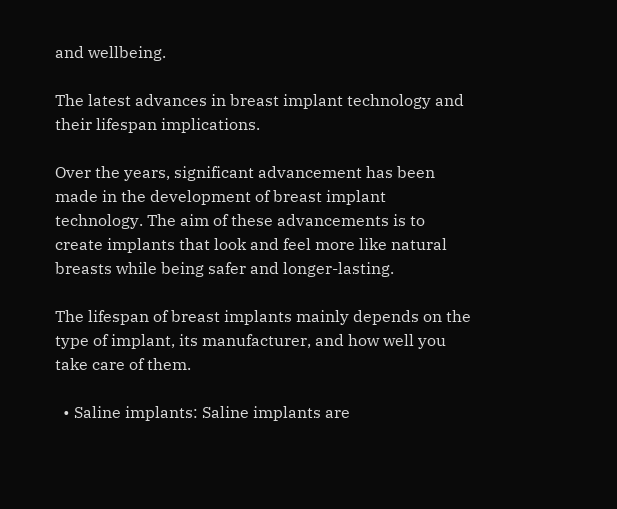and wellbeing.

The latest advances in breast implant technology and their lifespan implications.

Over the years, significant advancement has been made in the development of breast implant technology. The aim of these advancements is to create implants that look and feel more like natural breasts while being safer and longer-lasting.

The lifespan of breast implants mainly depends on the type of implant, its manufacturer, and how well you take care of them.

  • Saline implants: Saline implants are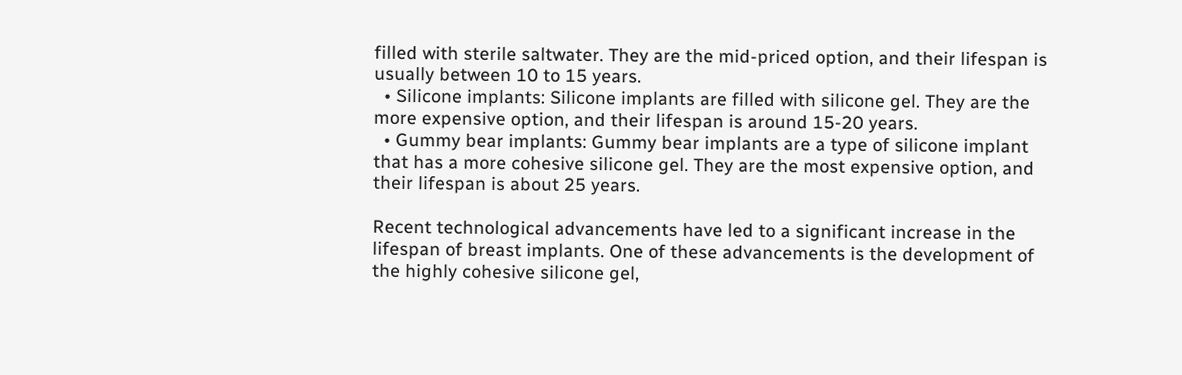filled with sterile saltwater. They are the mid-priced option, and their lifespan is usually between 10 to 15 years.
  • Silicone implants: Silicone implants are filled with silicone gel. They are the more expensive option, and their lifespan is around 15-20 years.
  • Gummy bear implants: Gummy bear implants are a type of silicone implant that has a more cohesive silicone gel. They are the most expensive option, and their lifespan is about 25 years.

Recent technological advancements have led to a significant increase in the lifespan of breast implants. One of these advancements is the development of the highly cohesive silicone gel,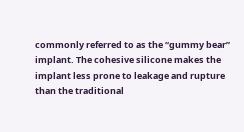commonly referred to as the “gummy bear” implant. The cohesive silicone makes the implant less prone to leakage and rupture than the traditional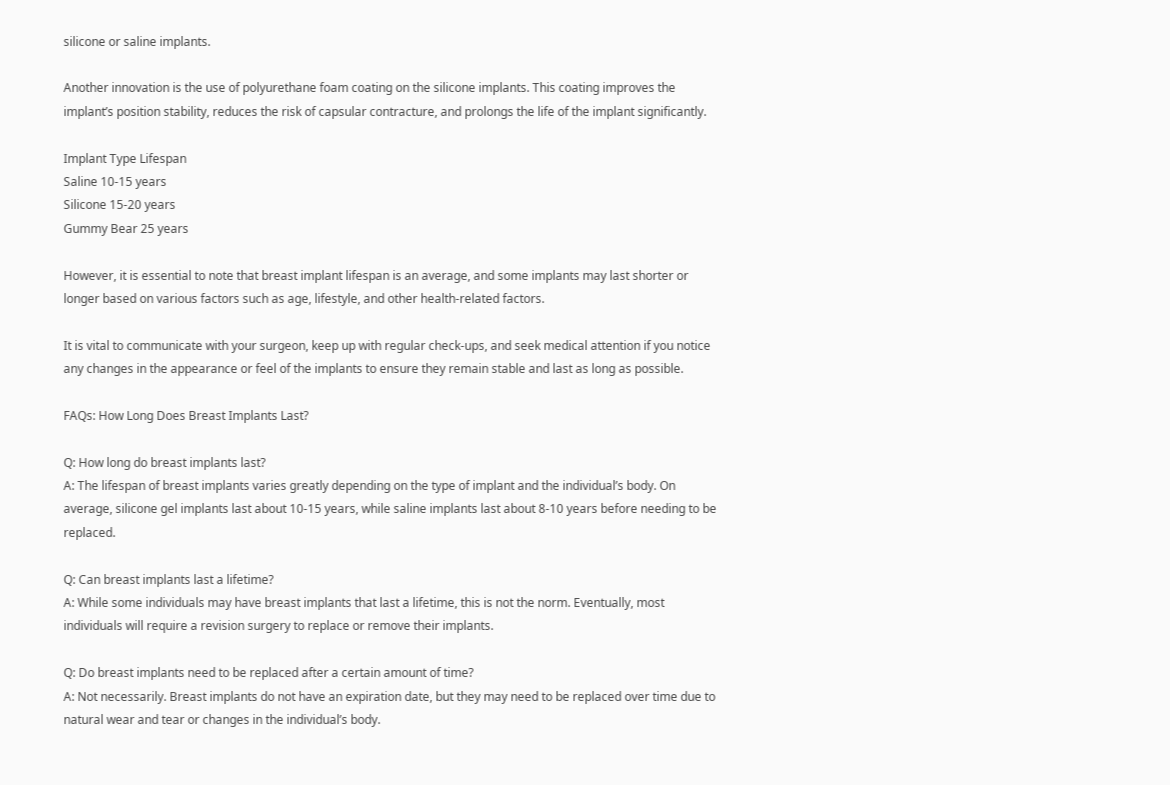silicone or saline implants.

Another innovation is the use of polyurethane foam coating on the silicone implants. This coating improves the implant’s position stability, reduces the risk of capsular contracture, and prolongs the life of the implant significantly.

Implant Type Lifespan
Saline 10-15 years
Silicone 15-20 years
Gummy Bear 25 years

However, it is essential to note that breast implant lifespan is an average, and some implants may last shorter or longer based on various factors such as age, lifestyle, and other health-related factors.

It is vital to communicate with your surgeon, keep up with regular check-ups, and seek medical attention if you notice any changes in the appearance or feel of the implants to ensure they remain stable and last as long as possible.

FAQs: How Long Does Breast Implants Last?

Q: How long do breast implants last?
A: The lifespan of breast implants varies greatly depending on the type of implant and the individual’s body. On average, silicone gel implants last about 10-15 years, while saline implants last about 8-10 years before needing to be replaced.

Q: Can breast implants last a lifetime?
A: While some individuals may have breast implants that last a lifetime, this is not the norm. Eventually, most individuals will require a revision surgery to replace or remove their implants.

Q: Do breast implants need to be replaced after a certain amount of time?
A: Not necessarily. Breast implants do not have an expiration date, but they may need to be replaced over time due to natural wear and tear or changes in the individual’s body.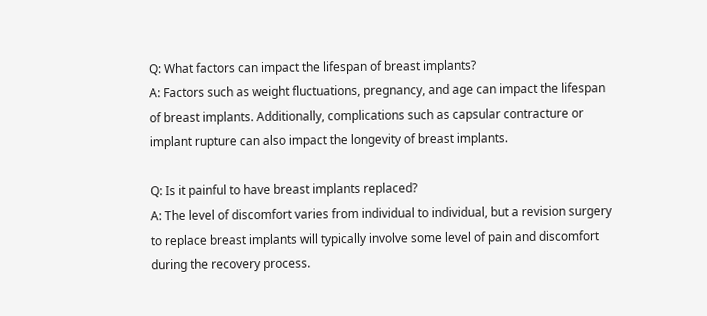Q: What factors can impact the lifespan of breast implants?
A: Factors such as weight fluctuations, pregnancy, and age can impact the lifespan of breast implants. Additionally, complications such as capsular contracture or implant rupture can also impact the longevity of breast implants.

Q: Is it painful to have breast implants replaced?
A: The level of discomfort varies from individual to individual, but a revision surgery to replace breast implants will typically involve some level of pain and discomfort during the recovery process.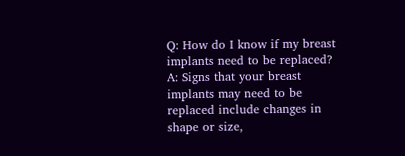Q: How do I know if my breast implants need to be replaced?
A: Signs that your breast implants may need to be replaced include changes in shape or size,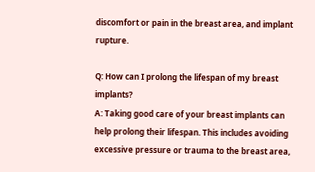discomfort or pain in the breast area, and implant rupture.

Q: How can I prolong the lifespan of my breast implants?
A: Taking good care of your breast implants can help prolong their lifespan. This includes avoiding excessive pressure or trauma to the breast area,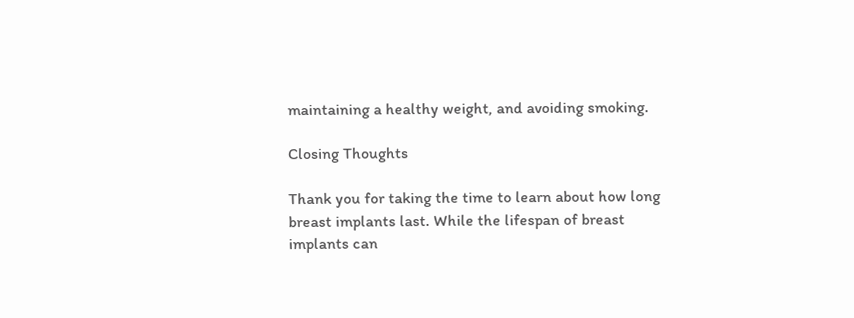maintaining a healthy weight, and avoiding smoking.

Closing Thoughts

Thank you for taking the time to learn about how long breast implants last. While the lifespan of breast implants can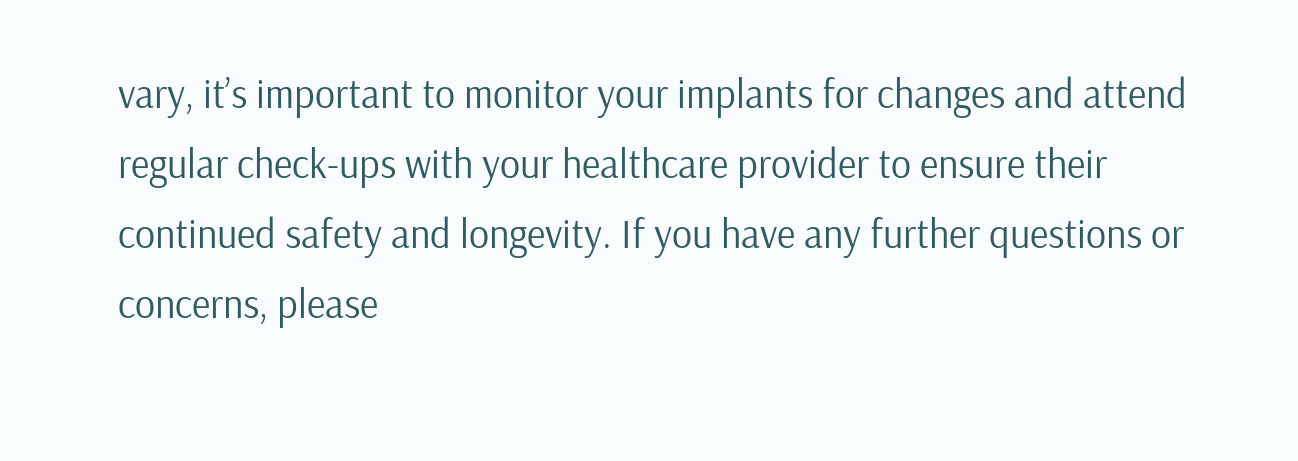vary, it’s important to monitor your implants for changes and attend regular check-ups with your healthcare provider to ensure their continued safety and longevity. If you have any further questions or concerns, please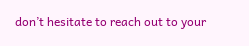don’t hesitate to reach out to your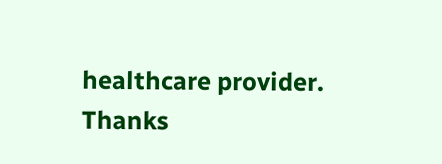healthcare provider. Thanks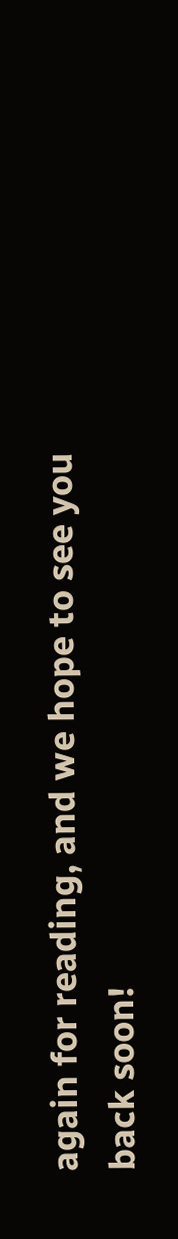again for reading, and we hope to see you back soon!